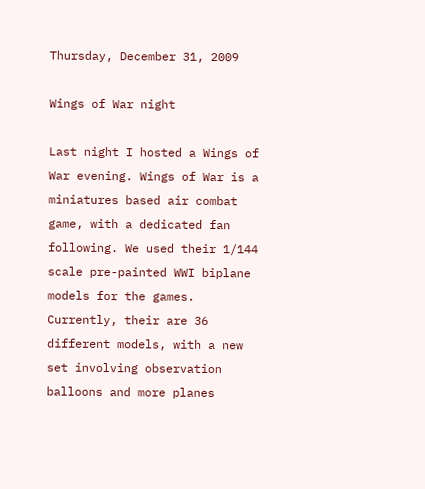Thursday, December 31, 2009

Wings of War night

Last night I hosted a Wings of War evening. Wings of War is a miniatures based air combat game, with a dedicated fan following. We used their 1/144 scale pre-painted WWI biplane models for the games. Currently, their are 36 different models, with a new set involving observation balloons and more planes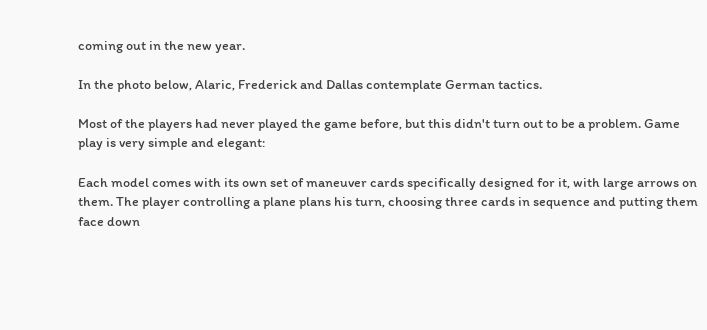coming out in the new year.

In the photo below, Alaric, Frederick and Dallas contemplate German tactics.

Most of the players had never played the game before, but this didn't turn out to be a problem. Game play is very simple and elegant:

Each model comes with its own set of maneuver cards specifically designed for it, with large arrows on them. The player controlling a plane plans his turn, choosing three cards in sequence and putting them face down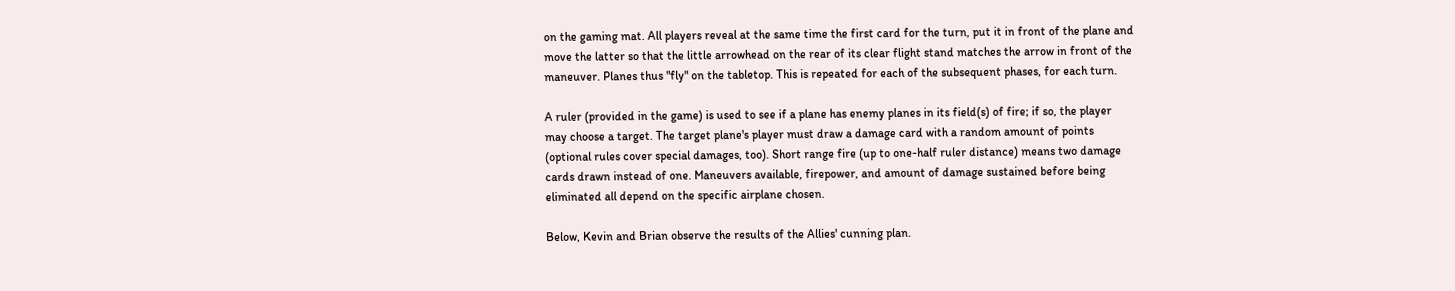on the gaming mat. All players reveal at the same time the first card for the turn, put it in front of the plane and move the latter so that the little arrowhead on the rear of its clear flight stand matches the arrow in front of the maneuver. Planes thus "fly" on the tabletop. This is repeated for each of the subsequent phases, for each turn.

A ruler (provided in the game) is used to see if a plane has enemy planes in its field(s) of fire; if so, the player may choose a target. The target plane's player must draw a damage card with a random amount of points (optional rules cover special damages, too). Short range fire (up to one-half ruler distance) means two damage cards drawn instead of one. Maneuvers available, firepower, and amount of damage sustained before being eliminated all depend on the specific airplane chosen.

Below, Kevin and Brian observe the results of the Allies' cunning plan.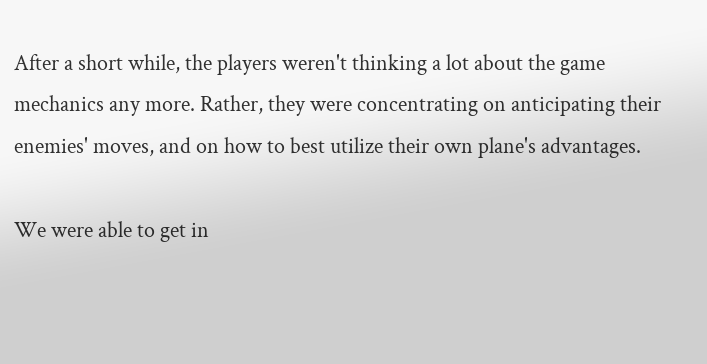After a short while, the players weren't thinking a lot about the game mechanics any more. Rather, they were concentrating on anticipating their enemies' moves, and on how to best utilize their own plane's advantages.

We were able to get in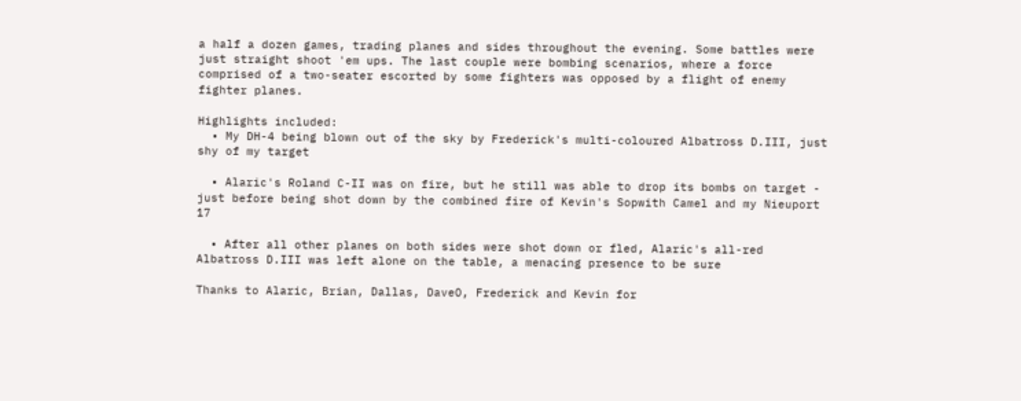a half a dozen games, trading planes and sides throughout the evening. Some battles were just straight shoot 'em ups. The last couple were bombing scenarios, where a force comprised of a two-seater escorted by some fighters was opposed by a flight of enemy fighter planes.

Highlights included:
  • My DH-4 being blown out of the sky by Frederick's multi-coloured Albatross D.III, just shy of my target

  • Alaric's Roland C-II was on fire, but he still was able to drop its bombs on target - just before being shot down by the combined fire of Kevin's Sopwith Camel and my Nieuport 17

  • After all other planes on both sides were shot down or fled, Alaric's all-red Albatross D.III was left alone on the table, a menacing presence to be sure

Thanks to Alaric, Brian, Dallas, DaveO, Frederick and Kevin for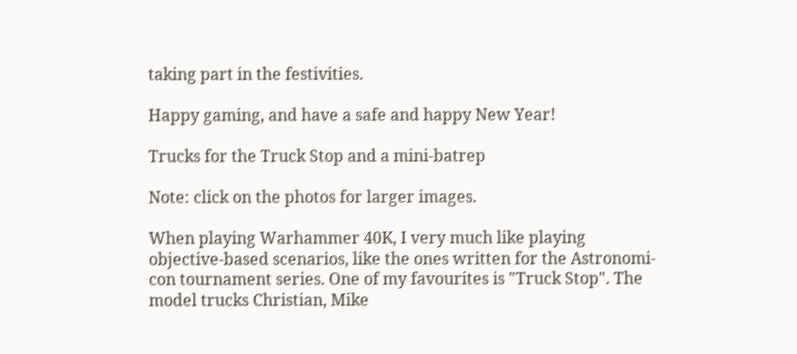taking part in the festivities.

Happy gaming, and have a safe and happy New Year!

Trucks for the Truck Stop and a mini-batrep

Note: click on the photos for larger images.

When playing Warhammer 40K, I very much like playing objective-based scenarios, like the ones written for the Astronomi-con tournament series. One of my favourites is "Truck Stop". The model trucks Christian, Mike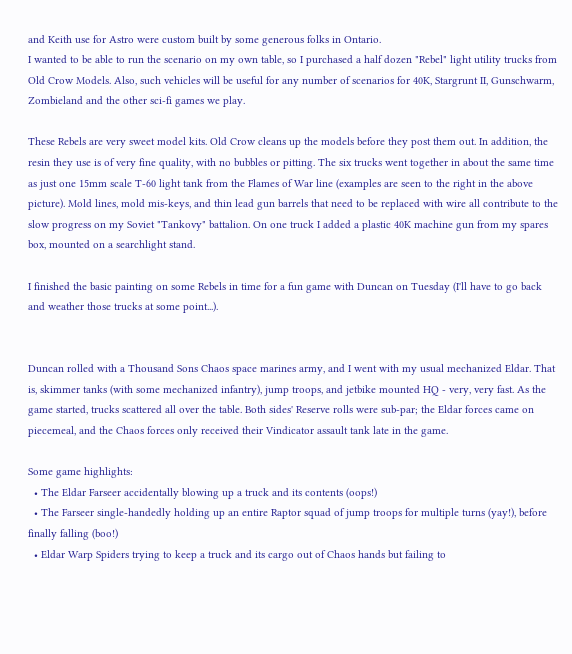and Keith use for Astro were custom built by some generous folks in Ontario.
I wanted to be able to run the scenario on my own table, so I purchased a half dozen "Rebel" light utility trucks from Old Crow Models. Also, such vehicles will be useful for any number of scenarios for 40K, Stargrunt II, Gunschwarm, Zombieland and the other sci-fi games we play.

These Rebels are very sweet model kits. Old Crow cleans up the models before they post them out. In addition, the resin they use is of very fine quality, with no bubbles or pitting. The six trucks went together in about the same time as just one 15mm scale T-60 light tank from the Flames of War line (examples are seen to the right in the above picture). Mold lines, mold mis-keys, and thin lead gun barrels that need to be replaced with wire all contribute to the slow progress on my Soviet "Tankovy" battalion. On one truck I added a plastic 40K machine gun from my spares box, mounted on a searchlight stand.

I finished the basic painting on some Rebels in time for a fun game with Duncan on Tuesday (I'll have to go back and weather those trucks at some point...).


Duncan rolled with a Thousand Sons Chaos space marines army, and I went with my usual mechanized Eldar. That is, skimmer tanks (with some mechanized infantry), jump troops, and jetbike mounted HQ - very, very fast. As the game started, trucks scattered all over the table. Both sides' Reserve rolls were sub-par; the Eldar forces came on piecemeal, and the Chaos forces only received their Vindicator assault tank late in the game.

Some game highlights:
  • The Eldar Farseer accidentally blowing up a truck and its contents (oops!)
  • The Farseer single-handedly holding up an entire Raptor squad of jump troops for multiple turns (yay!), before finally falling (boo!)
  • Eldar Warp Spiders trying to keep a truck and its cargo out of Chaos hands but failing to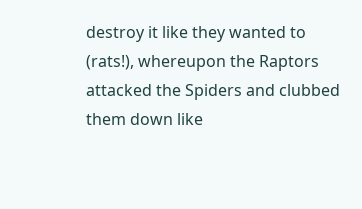destroy it like they wanted to (rats!), whereupon the Raptors attacked the Spiders and clubbed them down like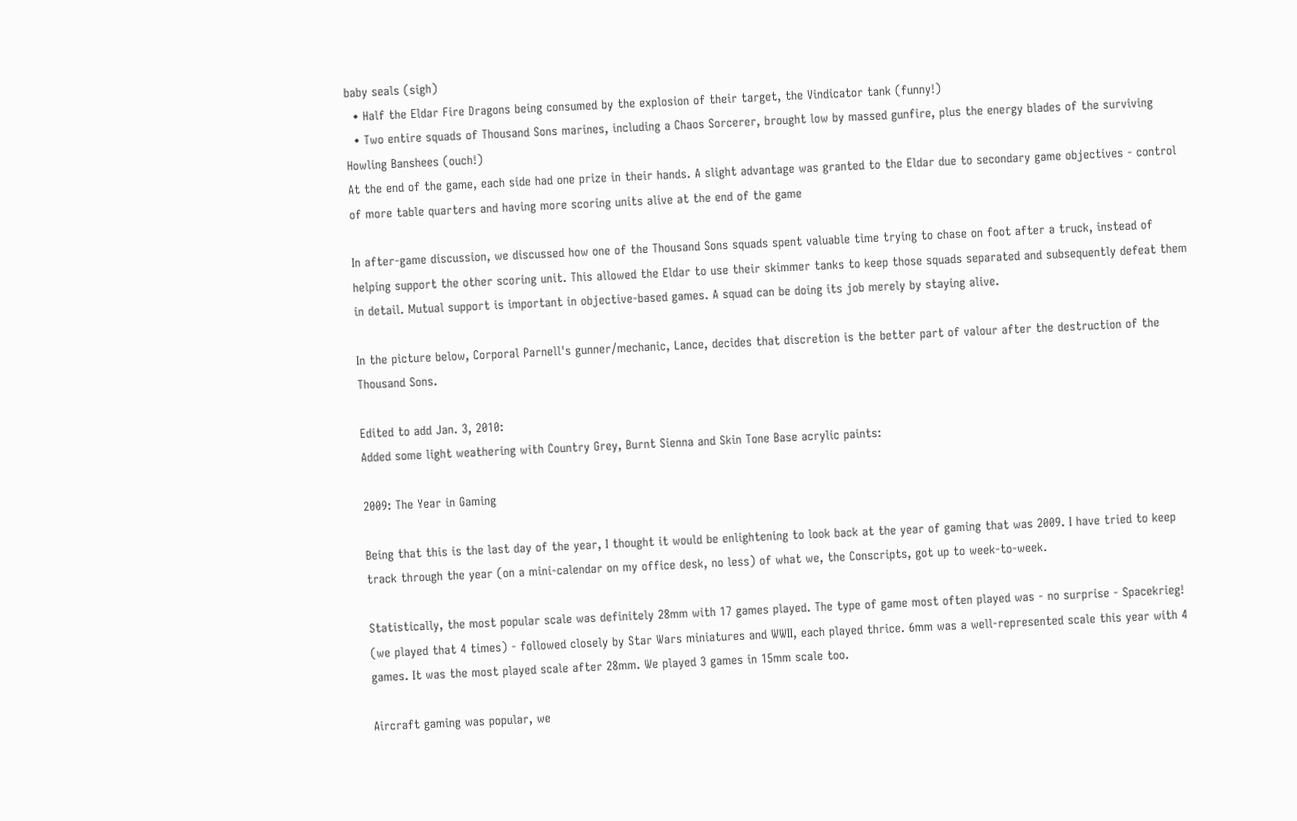baby seals (sigh)
  • Half the Eldar Fire Dragons being consumed by the explosion of their target, the Vindicator tank (funny!)
  • Two entire squads of Thousand Sons marines, including a Chaos Sorcerer, brought low by massed gunfire, plus the energy blades of the surviving Howling Banshees (ouch!)
At the end of the game, each side had one prize in their hands. A slight advantage was granted to the Eldar due to secondary game objectives - control of more table quarters and having more scoring units alive at the end of the game

In after-game discussion, we discussed how one of the Thousand Sons squads spent valuable time trying to chase on foot after a truck, instead of helping support the other scoring unit. This allowed the Eldar to use their skimmer tanks to keep those squads separated and subsequently defeat them in detail. Mutual support is important in objective-based games. A squad can be doing its job merely by staying alive.

In the picture below, Corporal Parnell's gunner/mechanic, Lance, decides that discretion is the better part of valour after the destruction of the Thousand Sons.

Edited to add Jan. 3, 2010:
Added some light weathering with Country Grey, Burnt Sienna and Skin Tone Base acrylic paints:

2009: The Year in Gaming

Being that this is the last day of the year, I thought it would be enlightening to look back at the year of gaming that was 2009. I have tried to keep track through the year (on a mini-calendar on my office desk, no less) of what we, the Conscripts, got up to week-to-week.

Statistically, the most popular scale was definitely 28mm with 17 games played. The type of game most often played was - no surprise - Spacekrieg! (we played that 4 times) - followed closely by Star Wars miniatures and WWII, each played thrice. 6mm was a well-represented scale this year with 4 games. It was the most played scale after 28mm. We played 3 games in 15mm scale too.

Aircraft gaming was popular, we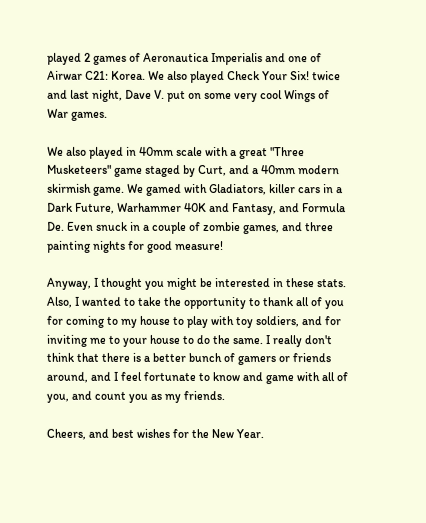played 2 games of Aeronautica Imperialis and one of Airwar C21: Korea. We also played Check Your Six! twice and last night, Dave V. put on some very cool Wings of War games.

We also played in 40mm scale with a great "Three Musketeers" game staged by Curt, and a 40mm modern skirmish game. We gamed with Gladiators, killer cars in a Dark Future, Warhammer 40K and Fantasy, and Formula De. Even snuck in a couple of zombie games, and three painting nights for good measure!

Anyway, I thought you might be interested in these stats. Also, I wanted to take the opportunity to thank all of you for coming to my house to play with toy soldiers, and for inviting me to your house to do the same. I really don't think that there is a better bunch of gamers or friends around, and I feel fortunate to know and game with all of you, and count you as my friends.

Cheers, and best wishes for the New Year.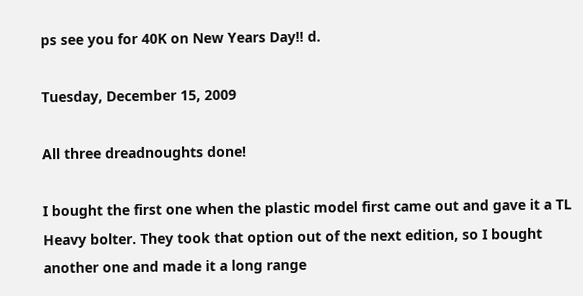ps see you for 40K on New Years Day!! d.

Tuesday, December 15, 2009

All three dreadnoughts done!

I bought the first one when the plastic model first came out and gave it a TL Heavy bolter. They took that option out of the next edition, so I bought another one and made it a long range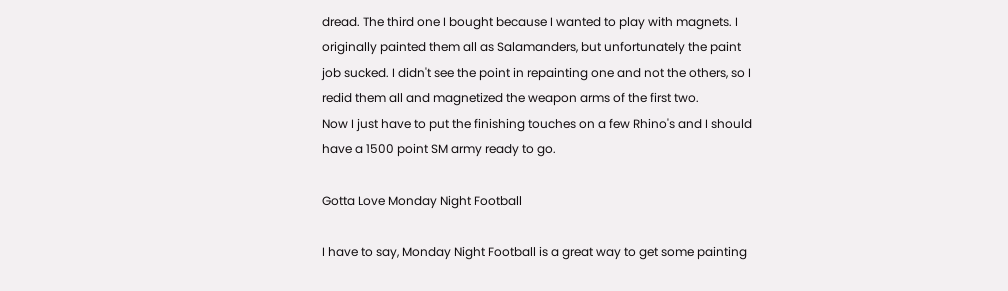dread. The third one I bought because I wanted to play with magnets. I originally painted them all as Salamanders, but unfortunately the paint job sucked. I didn't see the point in repainting one and not the others, so I redid them all and magnetized the weapon arms of the first two.
Now I just have to put the finishing touches on a few Rhino's and I should have a 1500 point SM army ready to go.

Gotta Love Monday Night Football

I have to say, Monday Night Football is a great way to get some painting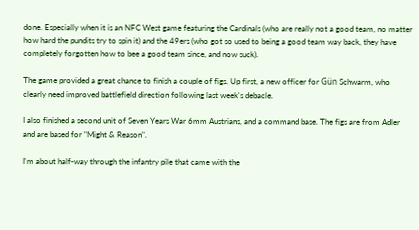done. Especially when it is an NFC West game featuring the Cardinals (who are really not a good team, no matter how hard the pundits try to spin it) and the 49ers (who got so used to being a good team way back, they have completely forgotten how to bee a good team since, and now suck).

The game provided a great chance to finish a couple of figs. Up first, a new officer for Gün Schwarm, who clearly need improved battlefield direction following last week's debacle.

I also finished a second unit of Seven Years War 6mm Austrians, and a command base. The figs are from Adler and are based for "Might & Reason".

I'm about half-way through the infantry pile that came with the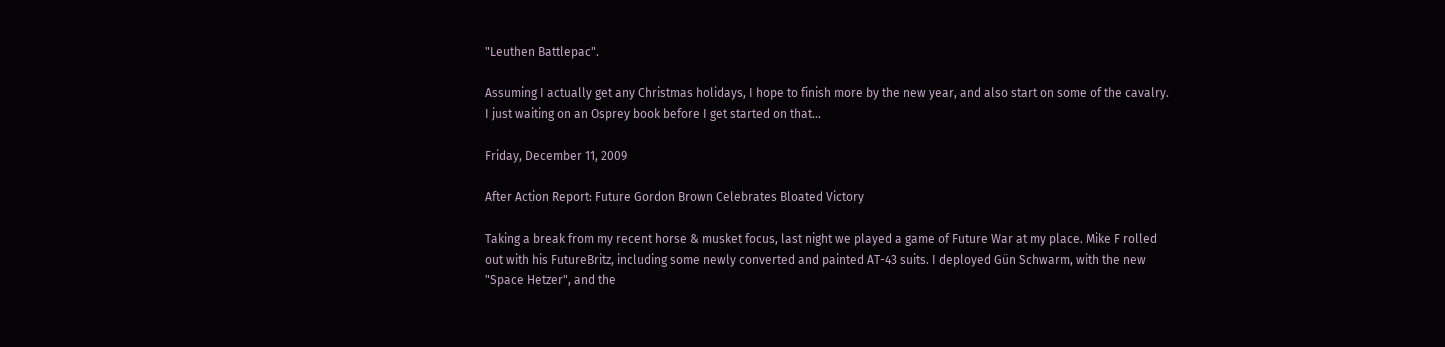"Leuthen Battlepac".

Assuming I actually get any Christmas holidays, I hope to finish more by the new year, and also start on some of the cavalry. I just waiting on an Osprey book before I get started on that...

Friday, December 11, 2009

After Action Report: Future Gordon Brown Celebrates Bloated Victory

Taking a break from my recent horse & musket focus, last night we played a game of Future War at my place. Mike F rolled out with his FutureBritz, including some newly converted and painted AT-43 suits. I deployed Gün Schwarm, with the new "Space Hetzer", and the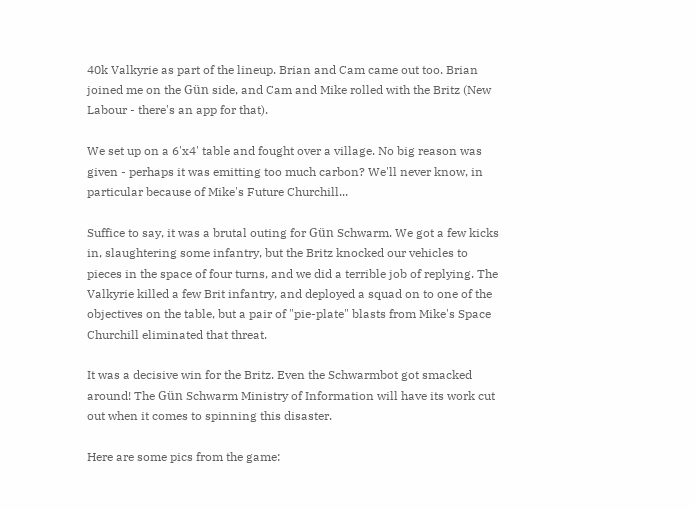40k Valkyrie as part of the lineup. Brian and Cam came out too. Brian joined me on the Gün side, and Cam and Mike rolled with the Britz (New Labour - there's an app for that).

We set up on a 6'x4' table and fought over a village. No big reason was given - perhaps it was emitting too much carbon? We'll never know, in particular because of Mike's Future Churchill...

Suffice to say, it was a brutal outing for Gün Schwarm. We got a few kicks in, slaughtering some infantry, but the Britz knocked our vehicles to pieces in the space of four turns, and we did a terrible job of replying. The Valkyrie killed a few Brit infantry, and deployed a squad on to one of the objectives on the table, but a pair of "pie-plate" blasts from Mike's Space Churchill eliminated that threat.

It was a decisive win for the Britz. Even the Schwarmbot got smacked around! The Gün Schwarm Ministry of Information will have its work cut out when it comes to spinning this disaster.

Here are some pics from the game: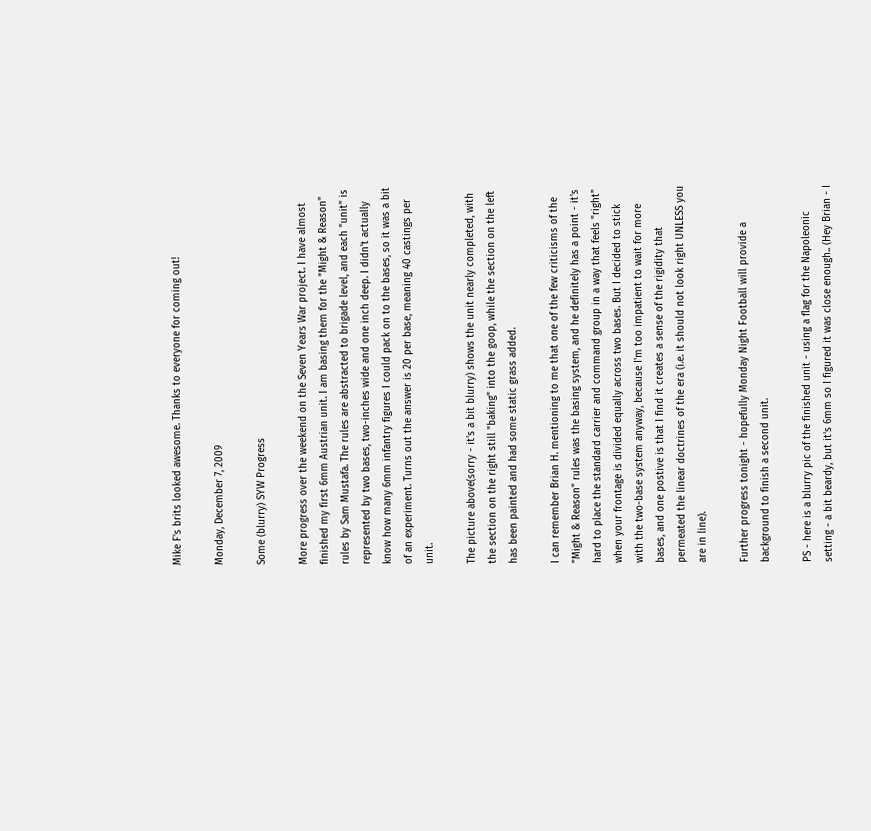Mike F's brits looked awesome. Thanks to everyone for coming out!

Monday, December 7, 2009

Some (blurry) SYW Progress

More progress over the weekend on the Seven Years War project. I have almost finished my first 6mm Austrian unit. I am basing them for the "Might & Reason" rules by Sam Mustafa. The rules are abstracted to brigade level, and each "unit" is represented by two bases, two-inches wide and one inch deep. I didn't actually know how many 6mm infantry figures I could pack on to the bases, so it was a bit of an experiment. Turns out the answer is 20 per base, meaning 40 castings per unit.

The picture above(sorry - it's a bit blurry) shows the unit nearly completed, with the section on the right still "baking" into the goop, while the section on the left has been painted and had some static grass added.

I can remember Brian H. mentioning to me that one of the few criticisms of the "Might & Reason" rules was the basing system, and he definitely has a point - it's hard to place the standard carrier and command group in a way that feels "right" when your frontage is divided equally across two bases. But I decided to stick with the two-base system anyway, because I'm too impatient to wait for more bases, and one postive is that I find it creates a sense of the rigidity that permeated the linear doctrines of the era (i.e. it should not look right UNLESS you are in line).

Further progress tonight - hopefully Monday Night Football will provide a background to finish a second unit.

PS - here is a blurry pic of the finished unit - using a flag for the Napoleonic setting - a bit beardy, but it's 6mm so I figured it was close enough.. (Hey Brian - I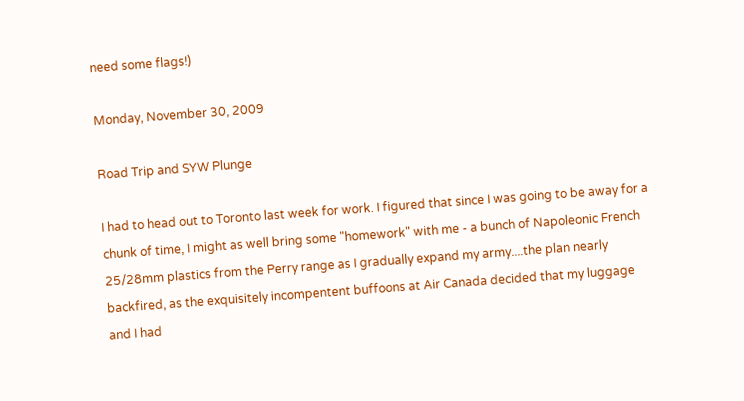need some flags!)

Monday, November 30, 2009

Road Trip and SYW Plunge

I had to head out to Toronto last week for work. I figured that since I was going to be away for a chunk of time, I might as well bring some "homework" with me - a bunch of Napoleonic French 25/28mm plastics from the Perry range as I gradually expand my army....the plan nearly backfired, as the exquisitely incompentent buffoons at Air Canada decided that my luggage and I had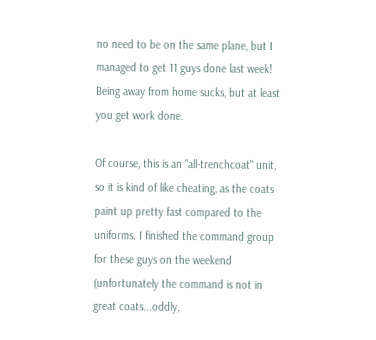no need to be on the same plane, but I managed to get 11 guys done last week! Being away from home sucks, but at least you get work done.

Of course, this is an "all-trenchcoat" unit, so it is kind of like cheating, as the coats paint up pretty fast compared to the uniforms. I finished the command group for these guys on the weekend (unfortunately the command is not in great coats...oddly,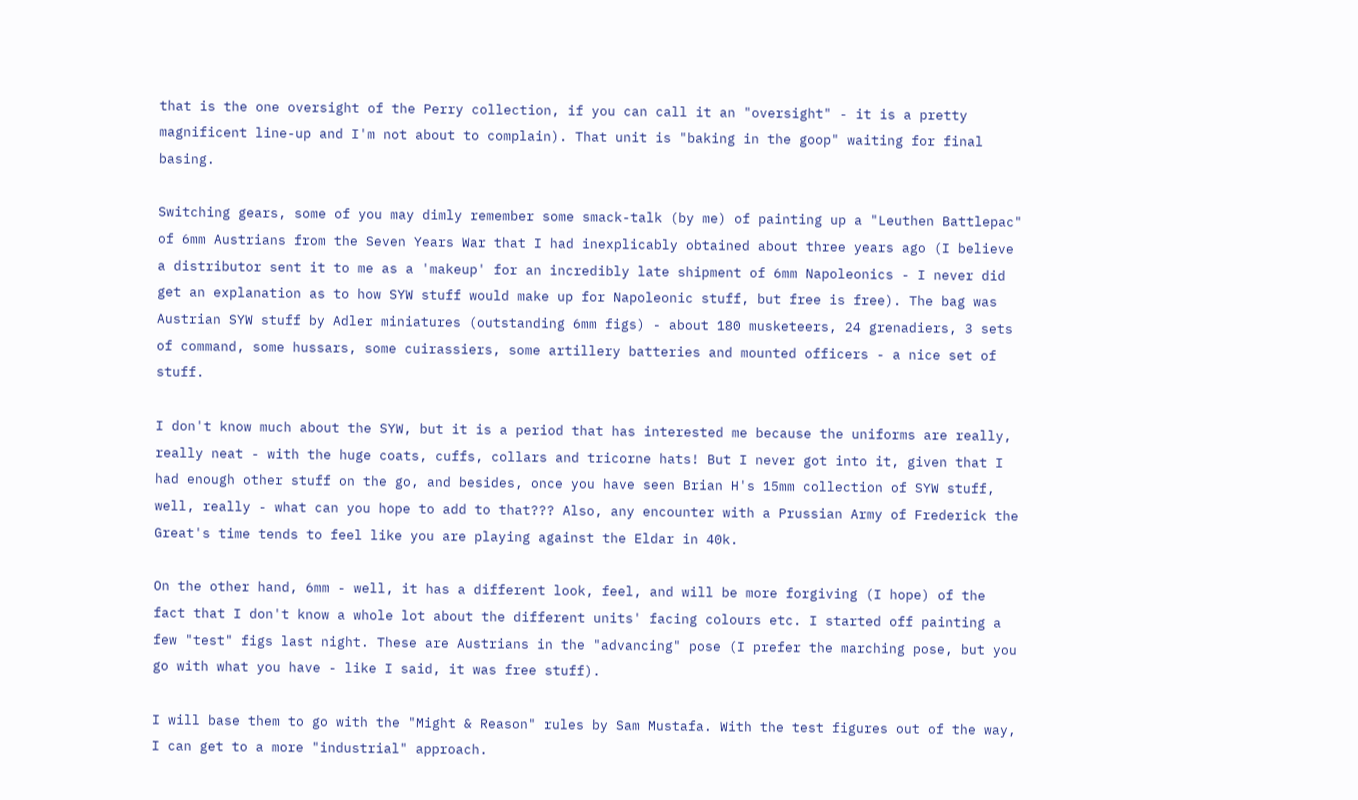that is the one oversight of the Perry collection, if you can call it an "oversight" - it is a pretty magnificent line-up and I'm not about to complain). That unit is "baking in the goop" waiting for final basing.

Switching gears, some of you may dimly remember some smack-talk (by me) of painting up a "Leuthen Battlepac" of 6mm Austrians from the Seven Years War that I had inexplicably obtained about three years ago (I believe a distributor sent it to me as a 'makeup' for an incredibly late shipment of 6mm Napoleonics - I never did get an explanation as to how SYW stuff would make up for Napoleonic stuff, but free is free). The bag was Austrian SYW stuff by Adler miniatures (outstanding 6mm figs) - about 180 musketeers, 24 grenadiers, 3 sets of command, some hussars, some cuirassiers, some artillery batteries and mounted officers - a nice set of stuff.

I don't know much about the SYW, but it is a period that has interested me because the uniforms are really, really neat - with the huge coats, cuffs, collars and tricorne hats! But I never got into it, given that I had enough other stuff on the go, and besides, once you have seen Brian H's 15mm collection of SYW stuff, well, really - what can you hope to add to that??? Also, any encounter with a Prussian Army of Frederick the Great's time tends to feel like you are playing against the Eldar in 40k.

On the other hand, 6mm - well, it has a different look, feel, and will be more forgiving (I hope) of the fact that I don't know a whole lot about the different units' facing colours etc. I started off painting a few "test" figs last night. These are Austrians in the "advancing" pose (I prefer the marching pose, but you go with what you have - like I said, it was free stuff).

I will base them to go with the "Might & Reason" rules by Sam Mustafa. With the test figures out of the way, I can get to a more "industrial" approach.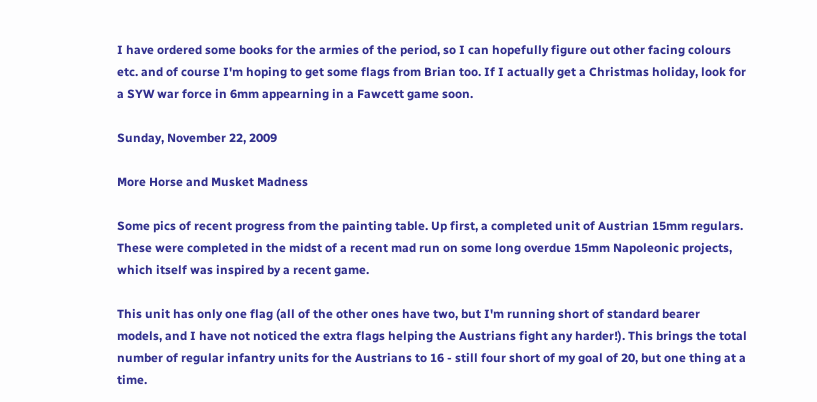I have ordered some books for the armies of the period, so I can hopefully figure out other facing colours etc. and of course I'm hoping to get some flags from Brian too. If I actually get a Christmas holiday, look for a SYW war force in 6mm appearning in a Fawcett game soon.

Sunday, November 22, 2009

More Horse and Musket Madness

Some pics of recent progress from the painting table. Up first, a completed unit of Austrian 15mm regulars. These were completed in the midst of a recent mad run on some long overdue 15mm Napoleonic projects, which itself was inspired by a recent game.

This unit has only one flag (all of the other ones have two, but I'm running short of standard bearer models, and I have not noticed the extra flags helping the Austrians fight any harder!). This brings the total number of regular infantry units for the Austrians to 16 - still four short of my goal of 20, but one thing at a time.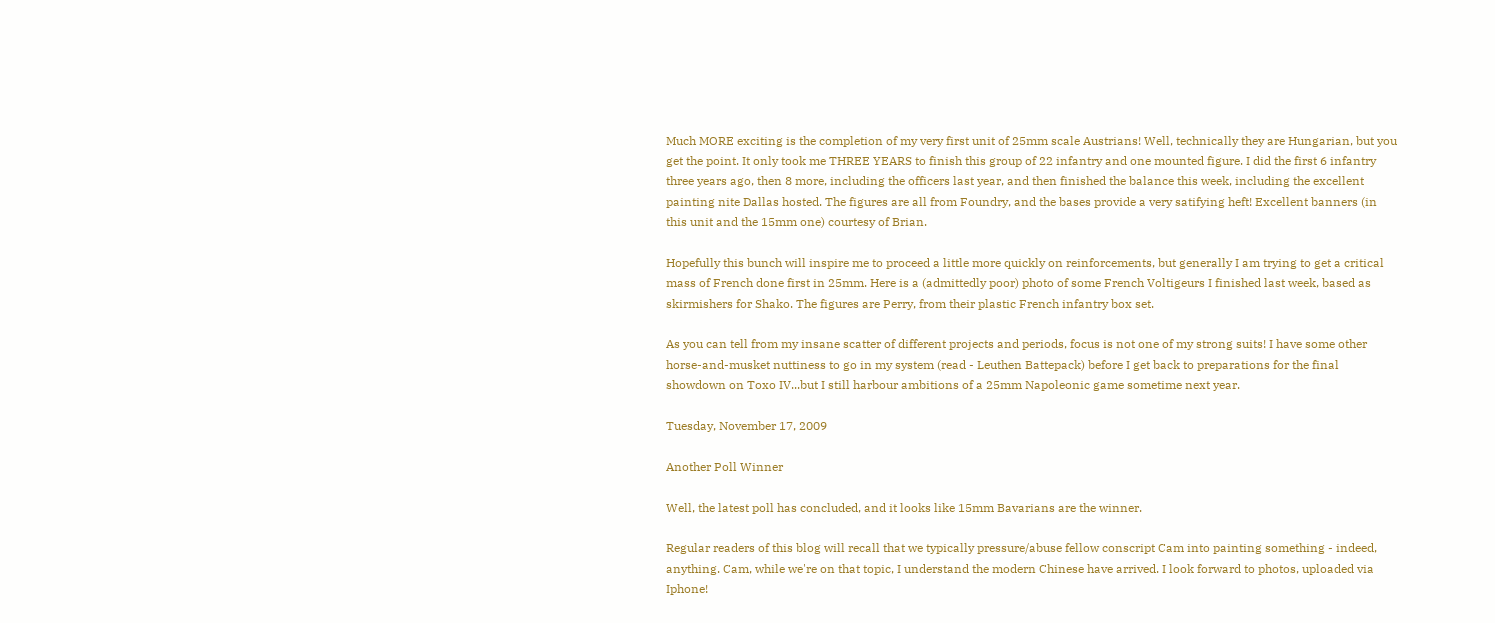Much MORE exciting is the completion of my very first unit of 25mm scale Austrians! Well, technically they are Hungarian, but you get the point. It only took me THREE YEARS to finish this group of 22 infantry and one mounted figure. I did the first 6 infantry three years ago, then 8 more, including the officers last year, and then finished the balance this week, including the excellent painting nite Dallas hosted. The figures are all from Foundry, and the bases provide a very satifying heft! Excellent banners (in this unit and the 15mm one) courtesy of Brian.

Hopefully this bunch will inspire me to proceed a little more quickly on reinforcements, but generally I am trying to get a critical mass of French done first in 25mm. Here is a (admittedly poor) photo of some French Voltigeurs I finished last week, based as skirmishers for Shako. The figures are Perry, from their plastic French infantry box set.

As you can tell from my insane scatter of different projects and periods, focus is not one of my strong suits! I have some other horse-and-musket nuttiness to go in my system (read - Leuthen Battepack) before I get back to preparations for the final showdown on Toxo IV...but I still harbour ambitions of a 25mm Napoleonic game sometime next year.

Tuesday, November 17, 2009

Another Poll Winner

Well, the latest poll has concluded, and it looks like 15mm Bavarians are the winner.

Regular readers of this blog will recall that we typically pressure/abuse fellow conscript Cam into painting something - indeed, anything. Cam, while we're on that topic, I understand the modern Chinese have arrived. I look forward to photos, uploaded via Iphone!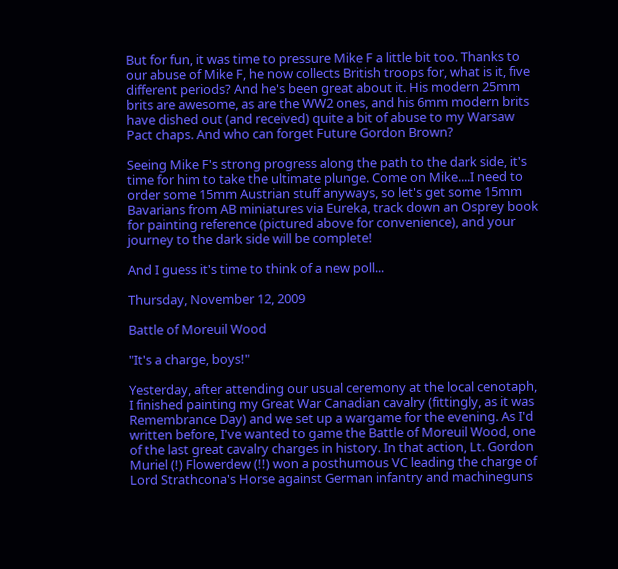But for fun, it was time to pressure Mike F a little bit too. Thanks to our abuse of Mike F, he now collects British troops for, what is it, five different periods? And he's been great about it. His modern 25mm brits are awesome, as are the WW2 ones, and his 6mm modern brits have dished out (and received) quite a bit of abuse to my Warsaw Pact chaps. And who can forget Future Gordon Brown?

Seeing Mike F's strong progress along the path to the dark side, it's time for him to take the ultimate plunge. Come on Mike....I need to order some 15mm Austrian stuff anyways, so let's get some 15mm Bavarians from AB miniatures via Eureka, track down an Osprey book for painting reference (pictured above for convenience), and your journey to the dark side will be complete!

And I guess it's time to think of a new poll...

Thursday, November 12, 2009

Battle of Moreuil Wood

"It's a charge, boys!"

Yesterday, after attending our usual ceremony at the local cenotaph, I finished painting my Great War Canadian cavalry (fittingly, as it was Remembrance Day) and we set up a wargame for the evening. As I'd written before, I've wanted to game the Battle of Moreuil Wood, one of the last great cavalry charges in history. In that action, Lt. Gordon Muriel (!) Flowerdew (!!) won a posthumous VC leading the charge of Lord Strathcona's Horse against German infantry and machineguns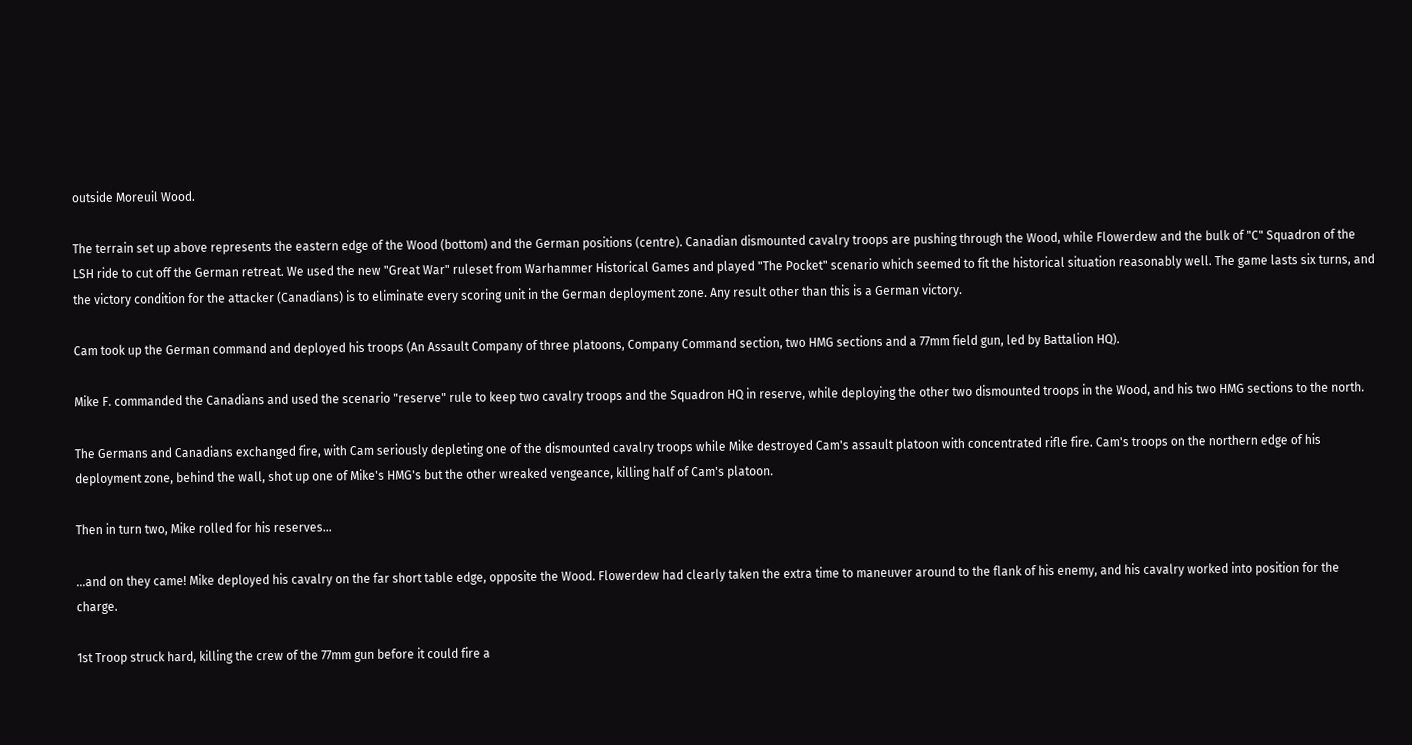outside Moreuil Wood.

The terrain set up above represents the eastern edge of the Wood (bottom) and the German positions (centre). Canadian dismounted cavalry troops are pushing through the Wood, while Flowerdew and the bulk of "C" Squadron of the LSH ride to cut off the German retreat. We used the new "Great War" ruleset from Warhammer Historical Games and played "The Pocket" scenario which seemed to fit the historical situation reasonably well. The game lasts six turns, and the victory condition for the attacker (Canadians) is to eliminate every scoring unit in the German deployment zone. Any result other than this is a German victory.

Cam took up the German command and deployed his troops (An Assault Company of three platoons, Company Command section, two HMG sections and a 77mm field gun, led by Battalion HQ).

Mike F. commanded the Canadians and used the scenario "reserve" rule to keep two cavalry troops and the Squadron HQ in reserve, while deploying the other two dismounted troops in the Wood, and his two HMG sections to the north.

The Germans and Canadians exchanged fire, with Cam seriously depleting one of the dismounted cavalry troops while Mike destroyed Cam's assault platoon with concentrated rifle fire. Cam's troops on the northern edge of his deployment zone, behind the wall, shot up one of Mike's HMG's but the other wreaked vengeance, killing half of Cam's platoon.

Then in turn two, Mike rolled for his reserves...

...and on they came! Mike deployed his cavalry on the far short table edge, opposite the Wood. Flowerdew had clearly taken the extra time to maneuver around to the flank of his enemy, and his cavalry worked into position for the charge.

1st Troop struck hard, killing the crew of the 77mm gun before it could fire a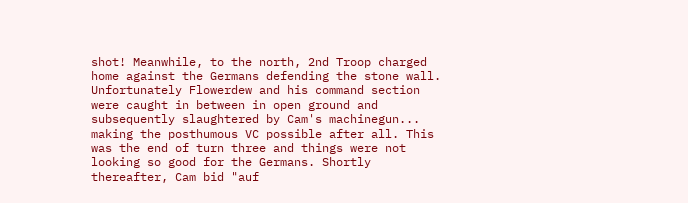shot! Meanwhile, to the north, 2nd Troop charged home against the Germans defending the stone wall.
Unfortunately Flowerdew and his command section were caught in between in open ground and subsequently slaughtered by Cam's machinegun... making the posthumous VC possible after all. This was the end of turn three and things were not looking so good for the Germans. Shortly thereafter, Cam bid "auf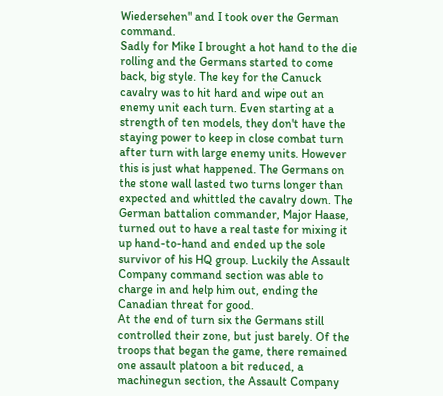Wiedersehen" and I took over the German command.
Sadly for Mike I brought a hot hand to the die rolling and the Germans started to come back, big style. The key for the Canuck cavalry was to hit hard and wipe out an enemy unit each turn. Even starting at a strength of ten models, they don't have the staying power to keep in close combat turn after turn with large enemy units. However this is just what happened. The Germans on the stone wall lasted two turns longer than expected and whittled the cavalry down. The German battalion commander, Major Haase, turned out to have a real taste for mixing it up hand-to-hand and ended up the sole survivor of his HQ group. Luckily the Assault Company command section was able to charge in and help him out, ending the Canadian threat for good.
At the end of turn six the Germans still controlled their zone, but just barely. Of the troops that began the game, there remained one assault platoon a bit reduced, a machinegun section, the Assault Company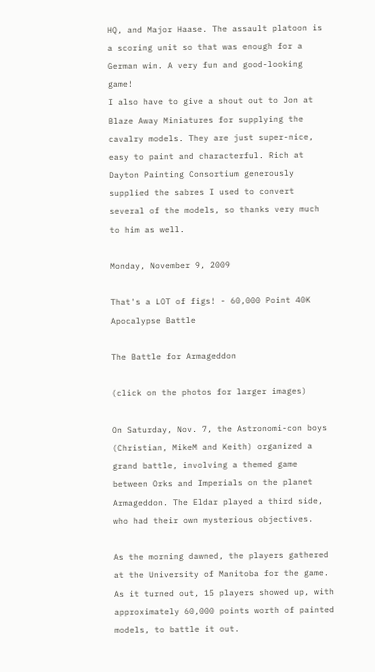HQ, and Major Haase. The assault platoon is a scoring unit so that was enough for a German win. A very fun and good-looking game!
I also have to give a shout out to Jon at Blaze Away Miniatures for supplying the cavalry models. They are just super-nice, easy to paint and characterful. Rich at Dayton Painting Consortium generously supplied the sabres I used to convert several of the models, so thanks very much to him as well.

Monday, November 9, 2009

That's a LOT of figs! - 60,000 Point 40K Apocalypse Battle

The Battle for Armageddon

(click on the photos for larger images)

On Saturday, Nov. 7, the Astronomi-con boys (Christian, MikeM and Keith) organized a grand battle, involving a themed game between Orks and Imperials on the planet Armageddon. The Eldar played a third side, who had their own mysterious objectives.

As the morning dawned, the players gathered at the University of Manitoba for the game. As it turned out, 15 players showed up, with approximately 60,000 points worth of painted models, to battle it out.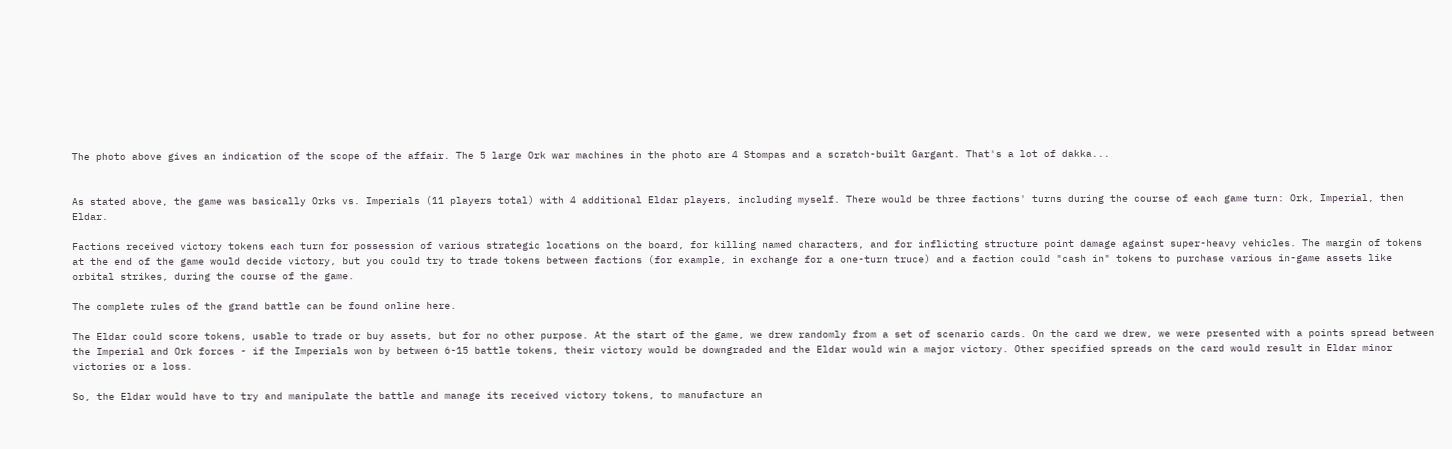The photo above gives an indication of the scope of the affair. The 5 large Ork war machines in the photo are 4 Stompas and a scratch-built Gargant. That's a lot of dakka...


As stated above, the game was basically Orks vs. Imperials (11 players total) with 4 additional Eldar players, including myself. There would be three factions' turns during the course of each game turn: Ork, Imperial, then Eldar.

Factions received victory tokens each turn for possession of various strategic locations on the board, for killing named characters, and for inflicting structure point damage against super-heavy vehicles. The margin of tokens at the end of the game would decide victory, but you could try to trade tokens between factions (for example, in exchange for a one-turn truce) and a faction could "cash in" tokens to purchase various in-game assets like orbital strikes, during the course of the game.

The complete rules of the grand battle can be found online here.

The Eldar could score tokens, usable to trade or buy assets, but for no other purpose. At the start of the game, we drew randomly from a set of scenario cards. On the card we drew, we were presented with a points spread between the Imperial and Ork forces - if the Imperials won by between 6-15 battle tokens, their victory would be downgraded and the Eldar would win a major victory. Other specified spreads on the card would result in Eldar minor victories or a loss.

So, the Eldar would have to try and manipulate the battle and manage its received victory tokens, to manufacture an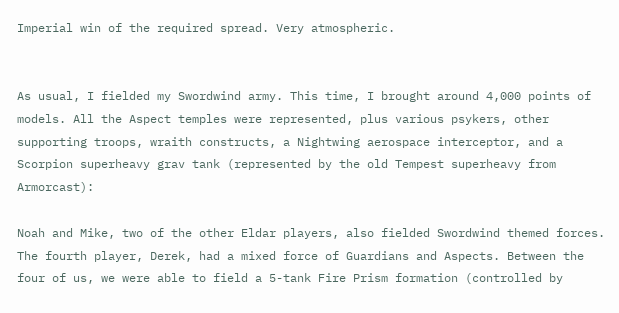Imperial win of the required spread. Very atmospheric.


As usual, I fielded my Swordwind army. This time, I brought around 4,000 points of models. All the Aspect temples were represented, plus various psykers, other supporting troops, wraith constructs, a Nightwing aerospace interceptor, and a Scorpion superheavy grav tank (represented by the old Tempest superheavy from Armorcast):

Noah and Mike, two of the other Eldar players, also fielded Swordwind themed forces. The fourth player, Derek, had a mixed force of Guardians and Aspects. Between the four of us, we were able to field a 5-tank Fire Prism formation (controlled by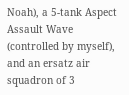Noah), a 5-tank Aspect Assault Wave (controlled by myself), and an ersatz air squadron of 3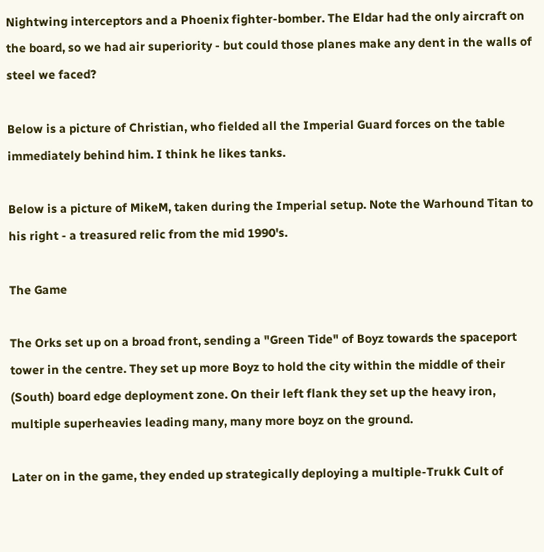Nightwing interceptors and a Phoenix fighter-bomber. The Eldar had the only aircraft on the board, so we had air superiority - but could those planes make any dent in the walls of steel we faced?

Below is a picture of Christian, who fielded all the Imperial Guard forces on the table immediately behind him. I think he likes tanks.

Below is a picture of MikeM, taken during the Imperial setup. Note the Warhound Titan to his right - a treasured relic from the mid 1990's.

The Game

The Orks set up on a broad front, sending a "Green Tide" of Boyz towards the spaceport tower in the centre. They set up more Boyz to hold the city within the middle of their (South) board edge deployment zone. On their left flank they set up the heavy iron, multiple superheavies leading many, many more boyz on the ground.

Later on in the game, they ended up strategically deploying a multiple-Trukk Cult of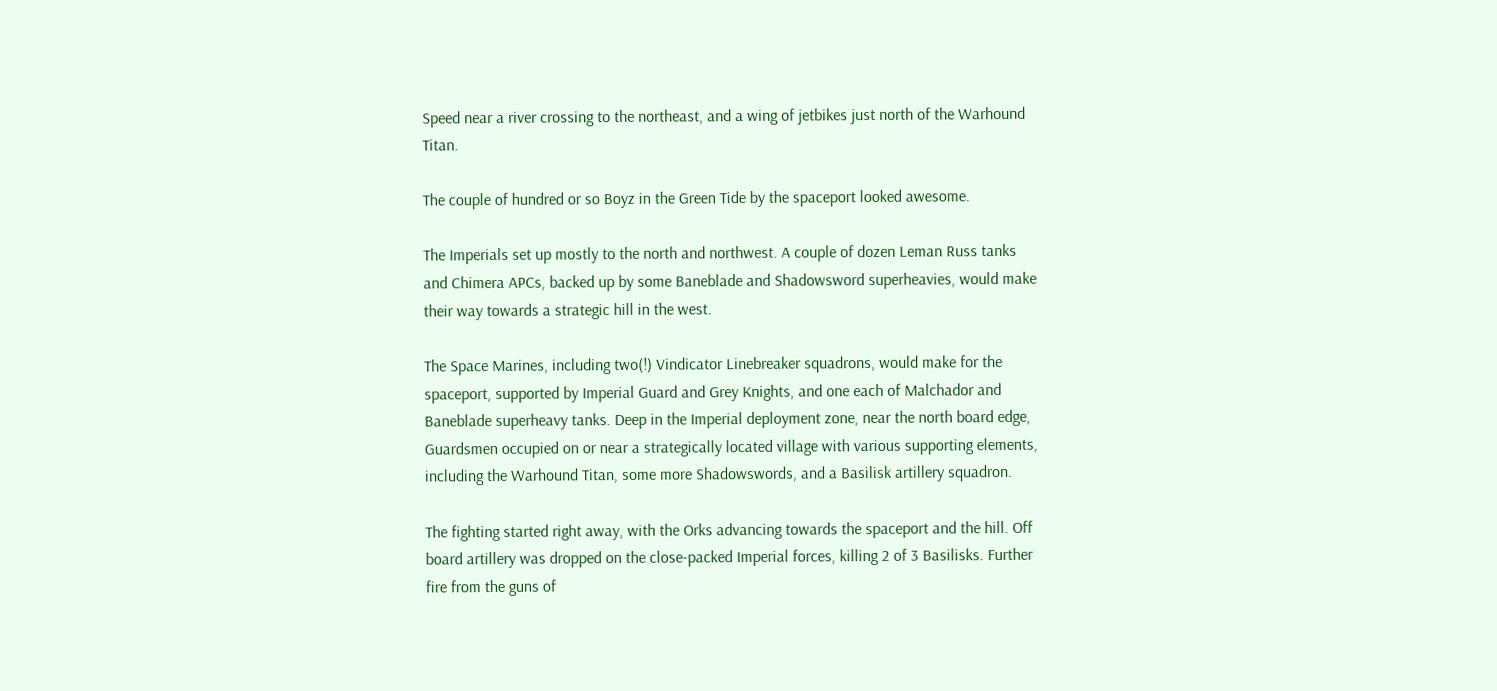Speed near a river crossing to the northeast, and a wing of jetbikes just north of the Warhound Titan.

The couple of hundred or so Boyz in the Green Tide by the spaceport looked awesome.

The Imperials set up mostly to the north and northwest. A couple of dozen Leman Russ tanks and Chimera APCs, backed up by some Baneblade and Shadowsword superheavies, would make their way towards a strategic hill in the west.

The Space Marines, including two(!) Vindicator Linebreaker squadrons, would make for the spaceport, supported by Imperial Guard and Grey Knights, and one each of Malchador and Baneblade superheavy tanks. Deep in the Imperial deployment zone, near the north board edge, Guardsmen occupied on or near a strategically located village with various supporting elements, including the Warhound Titan, some more Shadowswords, and a Basilisk artillery squadron.

The fighting started right away, with the Orks advancing towards the spaceport and the hill. Off board artillery was dropped on the close-packed Imperial forces, killing 2 of 3 Basilisks. Further fire from the guns of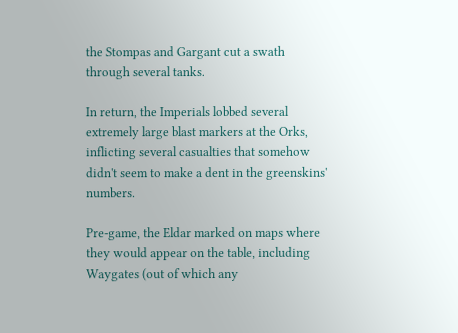the Stompas and Gargant cut a swath through several tanks.

In return, the Imperials lobbed several extremely large blast markers at the Orks, inflicting several casualties that somehow didn't seem to make a dent in the greenskins' numbers.

Pre-game, the Eldar marked on maps where they would appear on the table, including Waygates (out of which any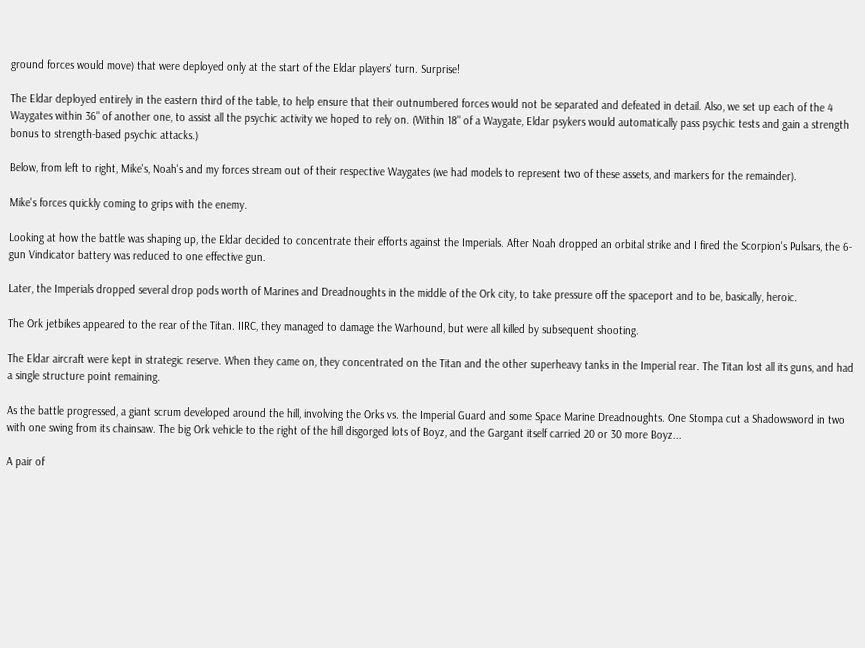ground forces would move) that were deployed only at the start of the Eldar players' turn. Surprise!

The Eldar deployed entirely in the eastern third of the table, to help ensure that their outnumbered forces would not be separated and defeated in detail. Also, we set up each of the 4 Waygates within 36" of another one, to assist all the psychic activity we hoped to rely on. (Within 18" of a Waygate, Eldar psykers would automatically pass psychic tests and gain a strength bonus to strength-based psychic attacks.)

Below, from left to right, Mike's, Noah's and my forces stream out of their respective Waygates (we had models to represent two of these assets, and markers for the remainder).

Mike's forces quickly coming to grips with the enemy.

Looking at how the battle was shaping up, the Eldar decided to concentrate their efforts against the Imperials. After Noah dropped an orbital strike and I fired the Scorpion's Pulsars, the 6-gun Vindicator battery was reduced to one effective gun.

Later, the Imperials dropped several drop pods worth of Marines and Dreadnoughts in the middle of the Ork city, to take pressure off the spaceport and to be, basically, heroic.

The Ork jetbikes appeared to the rear of the Titan. IIRC, they managed to damage the Warhound, but were all killed by subsequent shooting.

The Eldar aircraft were kept in strategic reserve. When they came on, they concentrated on the Titan and the other superheavy tanks in the Imperial rear. The Titan lost all its guns, and had a single structure point remaining.

As the battle progressed, a giant scrum developed around the hill, involving the Orks vs. the Imperial Guard and some Space Marine Dreadnoughts. One Stompa cut a Shadowsword in two with one swing from its chainsaw. The big Ork vehicle to the right of the hill disgorged lots of Boyz, and the Gargant itself carried 20 or 30 more Boyz...

A pair of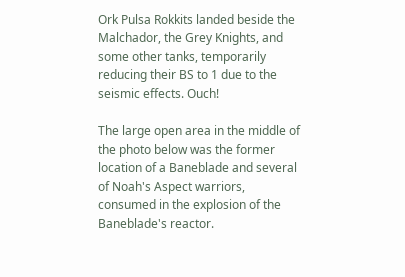Ork Pulsa Rokkits landed beside the Malchador, the Grey Knights, and some other tanks, temporarily reducing their BS to 1 due to the seismic effects. Ouch!

The large open area in the middle of the photo below was the former location of a Baneblade and several of Noah's Aspect warriors, consumed in the explosion of the Baneblade's reactor.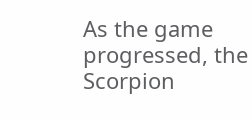As the game progressed, the Scorpion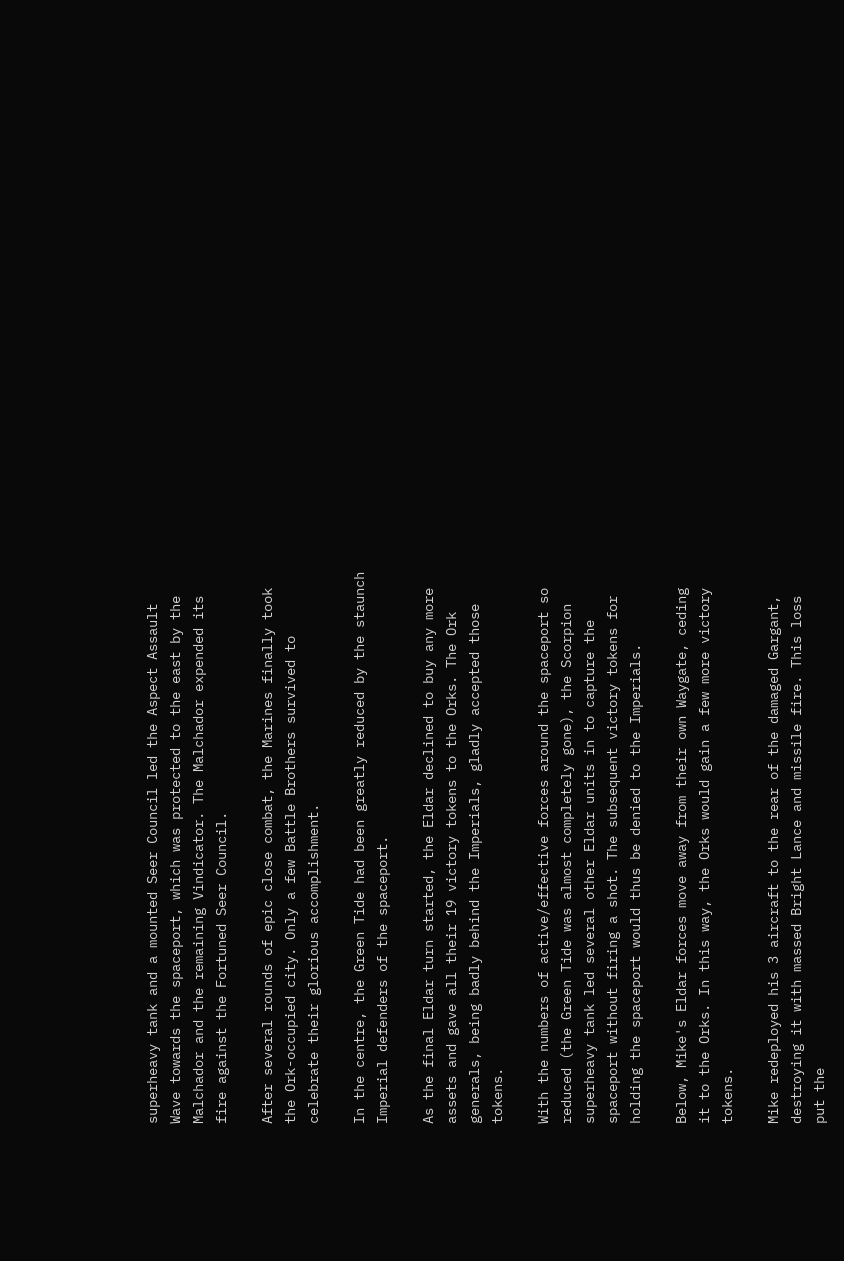superheavy tank and a mounted Seer Council led the Aspect Assault Wave towards the spaceport, which was protected to the east by the Malchador and the remaining Vindicator. The Malchador expended its fire against the Fortuned Seer Council.

After several rounds of epic close combat, the Marines finally took the Ork-occupied city. Only a few Battle Brothers survived to celebrate their glorious accomplishment.

In the centre, the Green Tide had been greatly reduced by the staunch Imperial defenders of the spaceport.

As the final Eldar turn started, the Eldar declined to buy any more assets and gave all their 19 victory tokens to the Orks. The Ork generals, being badly behind the Imperials, gladly accepted those tokens.

With the numbers of active/effective forces around the spaceport so reduced (the Green Tide was almost completely gone), the Scorpion superheavy tank led several other Eldar units in to capture the spaceport without firing a shot. The subsequent victory tokens for holding the spaceport would thus be denied to the Imperials.

Below, Mike's Eldar forces move away from their own Waygate, ceding it to the Orks. In this way, the Orks would gain a few more victory tokens.

Mike redeployed his 3 aircraft to the rear of the damaged Gargant, destroying it with massed Bright Lance and missile fire. This loss put the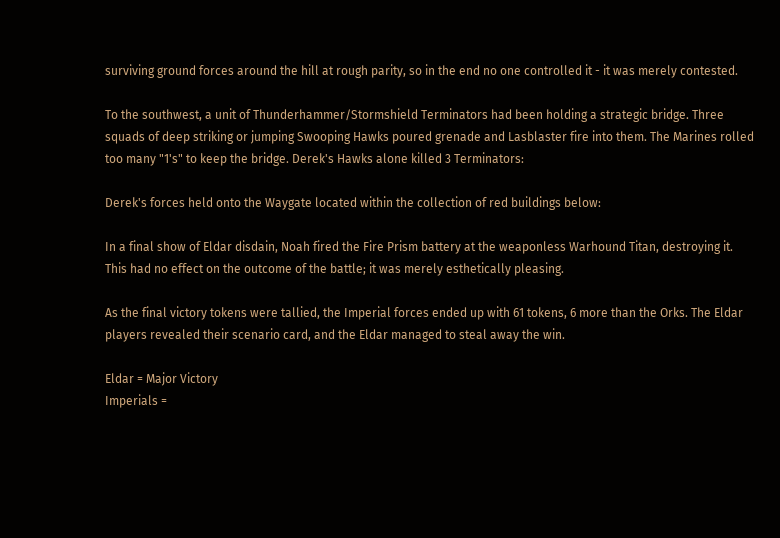surviving ground forces around the hill at rough parity, so in the end no one controlled it - it was merely contested.

To the southwest, a unit of Thunderhammer/Stormshield Terminators had been holding a strategic bridge. Three squads of deep striking or jumping Swooping Hawks poured grenade and Lasblaster fire into them. The Marines rolled too many "1's" to keep the bridge. Derek's Hawks alone killed 3 Terminators:

Derek's forces held onto the Waygate located within the collection of red buildings below:

In a final show of Eldar disdain, Noah fired the Fire Prism battery at the weaponless Warhound Titan, destroying it. This had no effect on the outcome of the battle; it was merely esthetically pleasing.

As the final victory tokens were tallied, the Imperial forces ended up with 61 tokens, 6 more than the Orks. The Eldar players revealed their scenario card, and the Eldar managed to steal away the win.

Eldar = Major Victory
Imperials =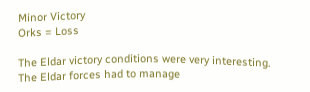Minor Victory
Orks = Loss

The Eldar victory conditions were very interesting. The Eldar forces had to manage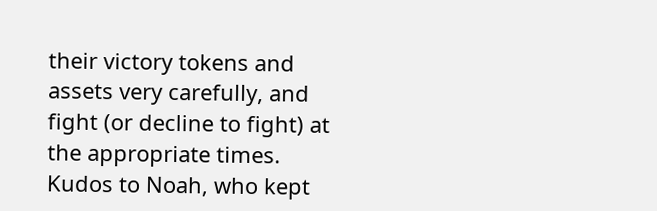their victory tokens and assets very carefully, and fight (or decline to fight) at the appropriate times. Kudos to Noah, who kept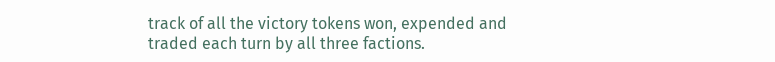track of all the victory tokens won, expended and traded each turn by all three factions.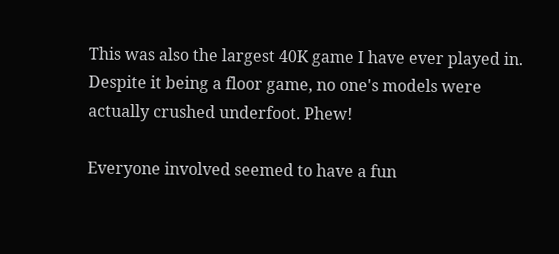This was also the largest 40K game I have ever played in. Despite it being a floor game, no one's models were actually crushed underfoot. Phew!

Everyone involved seemed to have a fun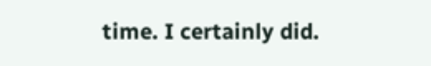time. I certainly did.